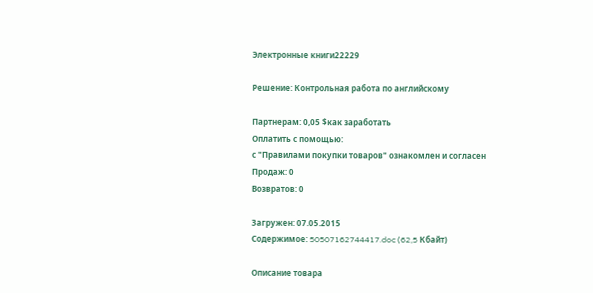Электронные книги22229

Решение: Контрольная работа по английскому

Партнерам: 0,05 $как заработать
Оплатить с помощью:
с "Правилами покупки товаров" ознакомлен и согласен
Продаж: 0
Возвратов: 0

Загружен: 07.05.2015
Содержимое: 50507162744417.doc (62,5 Кбайт)

Описание товара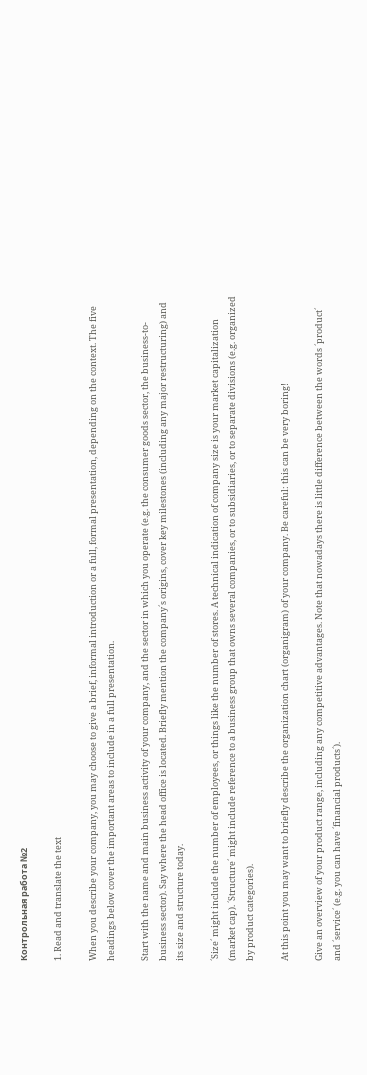Контрольная работа №2

1. Read and translate the text

When you describe your company, you may choose to give a brief, informal introduction or a full, formal presentation, depending on the context. The five headings below cover the important areas to include in a full presentation.

Start with the name and main business activity of your company, and the sector in which you operate (e.g. the consumer goods sector, the business-to-business sector). Say where the head office is located. Briefly mention the company´s origins, cover key milestones (including any major restructuring) and its size and structure today.

´Size´ might include the number of employees, or things like the number of stores. A technical indication of company size is your market capitalization (market cap). ´Structure´ might include reference to a business group that owns several companies, or to subsidiaries, or to separate divisions (e.g. organized by product categories).

At this point you may want to briefly describe the organization chart (organigram) of your company. Be careful: this can be very boring!

Give an overview of your product range, including any competitive advantages. Note that nowadays there is little difference between the words ´product´ and ´service´ (e.g. you can have ´financial products´).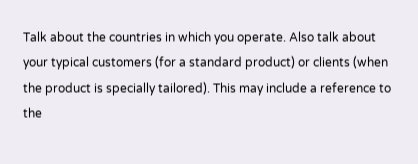Talk about the countries in which you operate. Also talk about your typical customers (for a standard product) or clients (when the product is specially tailored). This may include a reference to the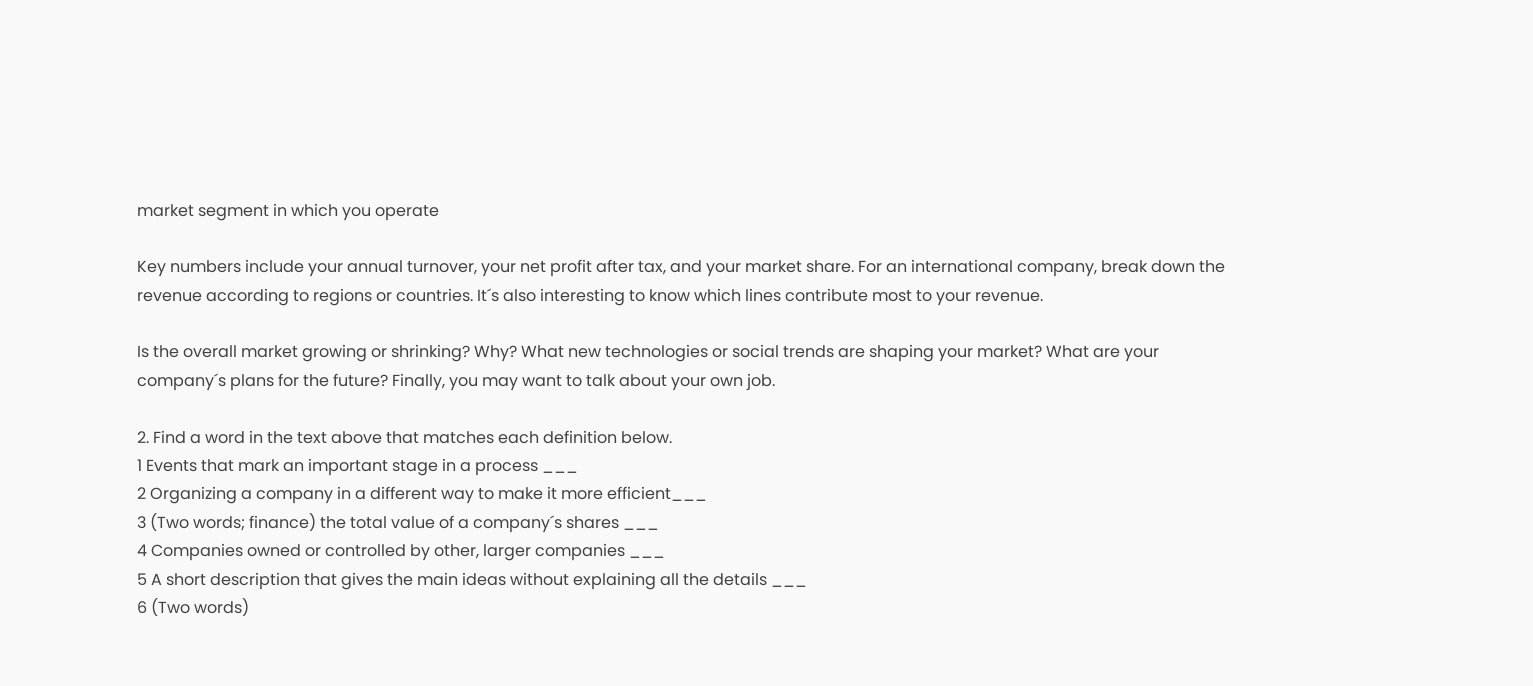market segment in which you operate

Key numbers include your annual turnover, your net profit after tax, and your market share. For an international company, break down the revenue according to regions or countries. It´s also interesting to know which lines contribute most to your revenue.

Is the overall market growing or shrinking? Why? What new technologies or social trends are shaping your market? What are your company´s plans for the future? Finally, you may want to talk about your own job.

2. Find a word in the text above that matches each definition below.
1 Events that mark an important stage in a process ___
2 Organizing a company in a different way to make it more efficient___
3 (Two words; finance) the total value of a company´s shares ___
4 Companies owned or controlled by other, larger companies ___
5 A short description that gives the main ideas without explaining all the details ___
6 (Two words)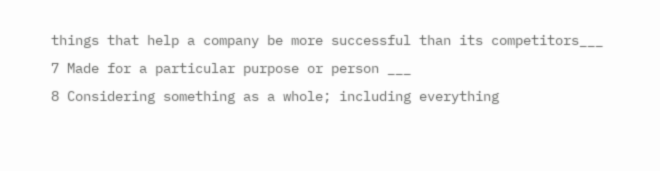things that help a company be more successful than its competitors___
7 Made for a particular purpose or person ___
8 Considering something as a whole; including everything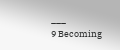___
9 Becoming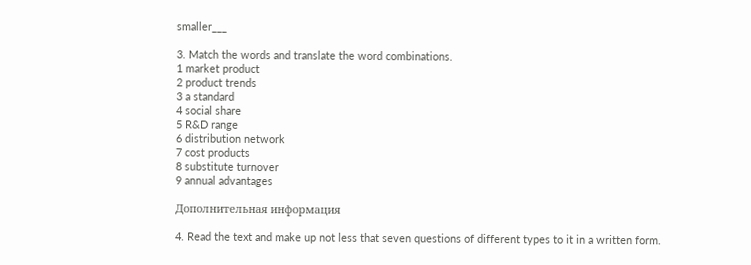smaller___

3. Match the words and translate the word combinations.
1 market product
2 product trends
3 a standard
4 social share
5 R&D range
6 distribution network
7 cost products
8 substitute turnover
9 annual advantages

Дополнительная информация

4. Read the text and make up not less that seven questions of different types to it in a written form.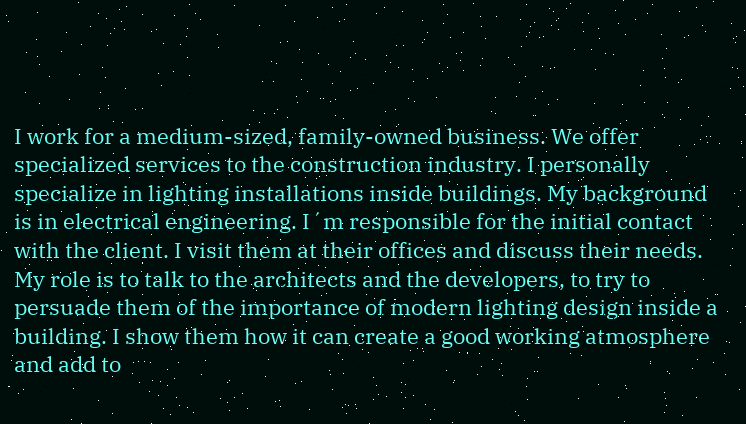I work for a medium-sized, family-owned business. We offer specialized services to the construction industry. I personally specialize in lighting installations inside buildings. My background is in electrical engineering. I´m responsible for the initial contact with the client. I visit them at their offices and discuss their needs. My role is to talk to the architects and the developers, to try to persuade them of the importance of modern lighting design inside a building. I show them how it can create a good working atmosphere and add to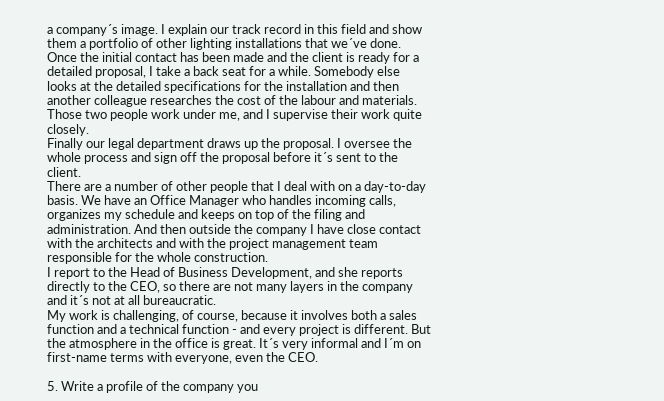a company´s image. I explain our track record in this field and show them a portfolio of other lighting installations that we´ve done.
Once the initial contact has been made and the client is ready for a detailed proposal, I take a back seat for a while. Somebody else looks at the detailed specifications for the installation and then another colleague researches the cost of the labour and materials. Those two people work under me, and I supervise their work quite closely.
Finally our legal department draws up the proposal. I oversee the whole process and sign off the proposal before it´s sent to the client.
There are a number of other people that I deal with on a day-to-day basis. We have an Office Manager who handles incoming calls, organizes my schedule and keeps on top of the filing and administration. And then outside the company I have close contact with the architects and with the project management team responsible for the whole construction.
I report to the Head of Business Development, and she reports directly to the CEO, so there are not many layers in the company and it´s not at all bureaucratic.
My work is challenging, of course, because it involves both a sales function and a technical function - and every project is different. But the atmosphere in the office is great. It´s very informal and I´m on first-name terms with everyone, even the CEO.

5. Write a profile of the company you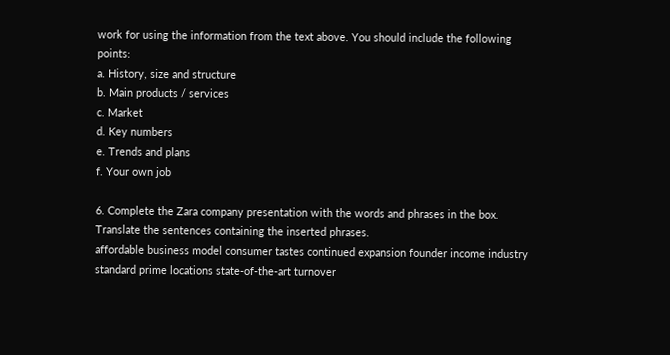work for using the information from the text above. You should include the following points:
a. History, size and structure
b. Main products / services
c. Market
d. Key numbers
e. Trends and plans
f. Your own job

6. Complete the Zara company presentation with the words and phrases in the box. Translate the sentences containing the inserted phrases.
affordable business model consumer tastes continued expansion founder income industry standard prime locations state-of-the-art turnover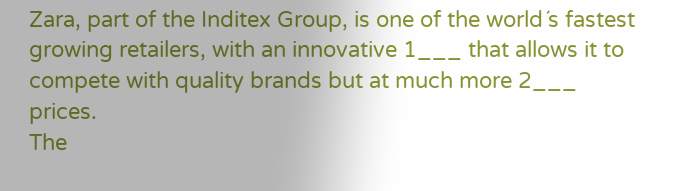Zara, part of the Inditex Group, is one of the world´s fastest growing retailers, with an innovative 1___ that allows it to compete with quality brands but at much more 2___ prices.
The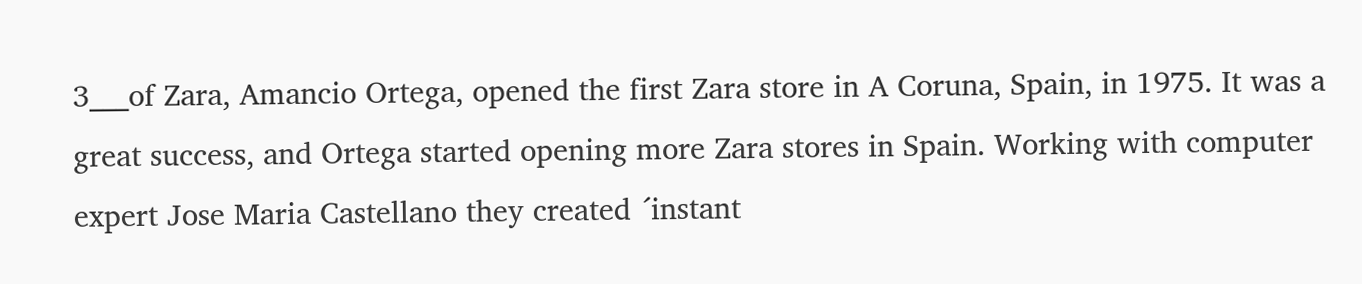3___of Zara, Amancio Ortega, opened the first Zara store in A Coruna, Spain, in 1975. It was a great success, and Ortega started opening more Zara stores in Spain. Working with computer expert Jose Maria Castellano they created ´instant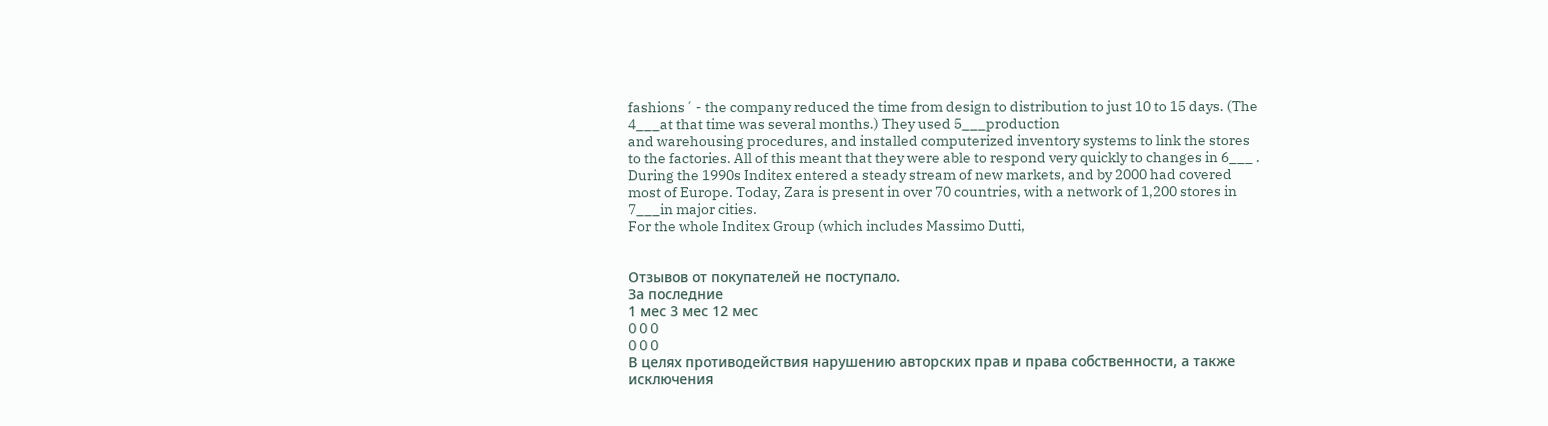fashions´ - the company reduced the time from design to distribution to just 10 to 15 days. (The 4___at that time was several months.) They used 5___production
and warehousing procedures, and installed computerized inventory systems to link the stores to the factories. All of this meant that they were able to respond very quickly to changes in 6___ . During the 1990s Inditex entered a steady stream of new markets, and by 2000 had covered most of Europe. Today, Zara is present in over 70 countries, with a network of 1,200 stores in 7___in major cities.
For the whole Inditex Group (which includes Massimo Dutti,


Отзывов от покупателей не поступало.
За последние
1 мес 3 мес 12 мес
0 0 0
0 0 0
В целях противодействия нарушению авторских прав и права собственности, а также исключения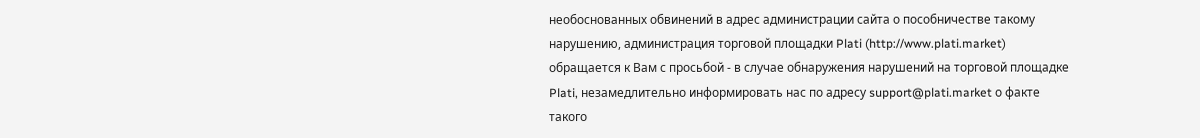необоснованных обвинений в адрес администрации сайта о пособничестве такому нарушению, администрация торговой площадки Plati (http://www.plati.market) обращается к Вам с просьбой - в случае обнаружения нарушений на торговой площадке Plati, незамедлительно информировать нас по адресу support@plati.market о факте такого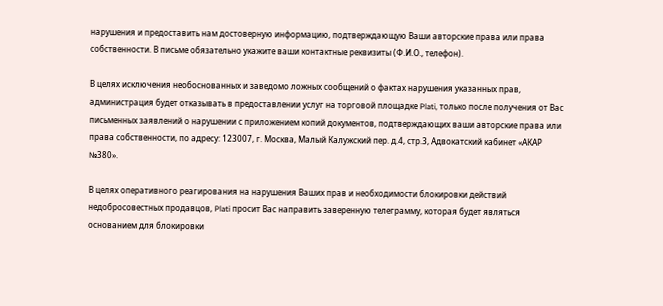нарушения и предоставить нам достоверную информацию, подтверждающую Ваши авторские права или права собственности. В письме обязательно укажите ваши контактные реквизиты (Ф.И.О., телефон).

В целях исключения необоснованных и заведомо ложных сообщений о фактах нарушения указанных прав, администрация будет отказывать в предоставлении услуг на торговой площадке Plati, только после получения от Вас письменных заявлений о нарушении с приложением копий документов, подтверждающих ваши авторские права или права собственности, по адресу: 123007, г. Москва, Малый Калужский пер. д.4, стр.3, Адвокатский кабинет «АКАР №380».

В целях оперативного реагирования на нарушения Ваших прав и необходимости блокировки действий недобросовестных продавцов, Plati просит Вас направить заверенную телеграмму, которая будет являться основанием для блокировки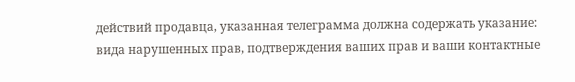действий продавца, указанная телеграмма должна содержать указание: вида нарушенных прав, подтверждения ваших прав и ваши контактные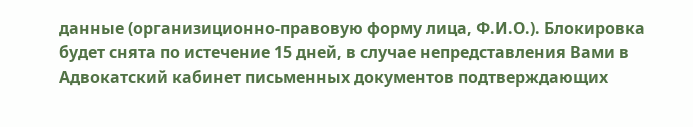данные (организиционно-правовую форму лица, Ф.И.О.). Блокировка будет снята по истечение 15 дней, в случае непредставления Вами в Адвокатский кабинет письменных документов подтверждающих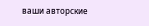ваши авторские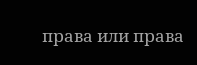права или права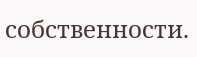собственности.